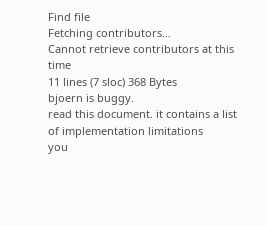Find file
Fetching contributors…
Cannot retrieve contributors at this time
11 lines (7 sloc) 368 Bytes
bjoern is buggy.
read this document. it contains a list of implementation limitations
you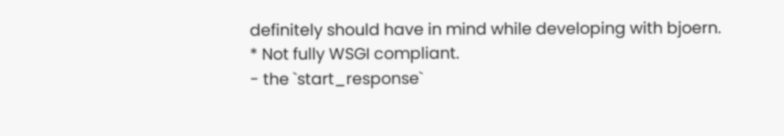definitely should have in mind while developing with bjoern.
* Not fully WSGI compliant.
- the `start_response`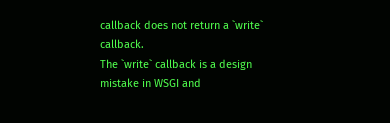callback does not return a `write` callback.
The `write` callback is a design mistake in WSGI and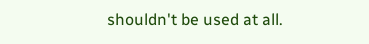shouldn't be used at all.